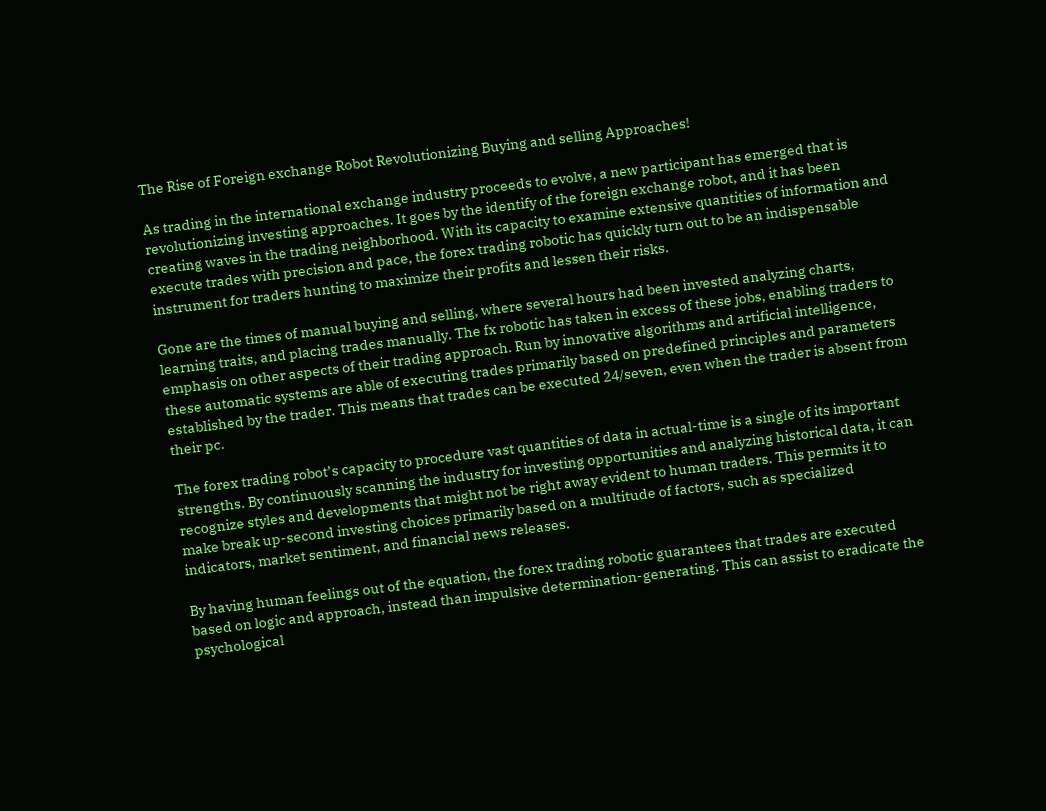The Rise of Foreign exchange Robot Revolutionizing Buying and selling Approaches!

As trading in the international exchange industry proceeds to evolve, a new participant has emerged that is revolutionizing investing approaches. It goes by the identify of the foreign exchange robot, and it has been creating waves in the trading neighborhood. With its capacity to examine extensive quantities of information and execute trades with precision and pace, the forex trading robotic has quickly turn out to be an indispensable instrument for traders hunting to maximize their profits and lessen their risks.

Gone are the times of manual buying and selling, where several hours had been invested analyzing charts, learning traits, and placing trades manually. The fx robotic has taken in excess of these jobs, enabling traders to emphasis on other aspects of their trading approach. Run by innovative algorithms and artificial intelligence, these automatic systems are able of executing trades primarily based on predefined principles and parameters established by the trader. This means that trades can be executed 24/seven, even when the trader is absent from their pc.

The forex trading robot’s capacity to procedure vast quantities of data in actual-time is a single of its important strengths. By continuously scanning the industry for investing opportunities and analyzing historical data, it can recognize styles and developments that might not be right away evident to human traders. This permits it to make break up-second investing choices primarily based on a multitude of factors, such as specialized indicators, market sentiment, and financial news releases.

By having human feelings out of the equation, the forex trading robotic guarantees that trades are executed based on logic and approach, instead than impulsive determination-generating. This can assist to eradicate the psychological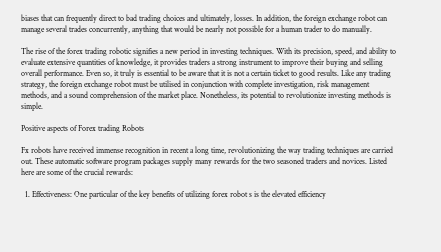biases that can frequently direct to bad trading choices and ultimately, losses. In addition, the foreign exchange robot can manage several trades concurrently, anything that would be nearly not possible for a human trader to do manually.

The rise of the forex trading robotic signifies a new period in investing techniques. With its precision, speed, and ability to evaluate extensive quantities of knowledge, it provides traders a strong instrument to improve their buying and selling overall performance. Even so, it truly is essential to be aware that it is not a certain ticket to good results. Like any trading strategy, the foreign exchange robot must be utilised in conjunction with complete investigation, risk management methods, and a sound comprehension of the market place. Nonetheless, its potential to revolutionize investing methods is simple.

Positive aspects of Forex trading Robots

Fx robots have received immense recognition in recent a long time, revolutionizing the way trading techniques are carried out. These automatic software program packages supply many rewards for the two seasoned traders and novices. Listed here are some of the crucial rewards:

  1. Effectiveness: One particular of the key benefits of utilizing forex robot s is the elevated efficiency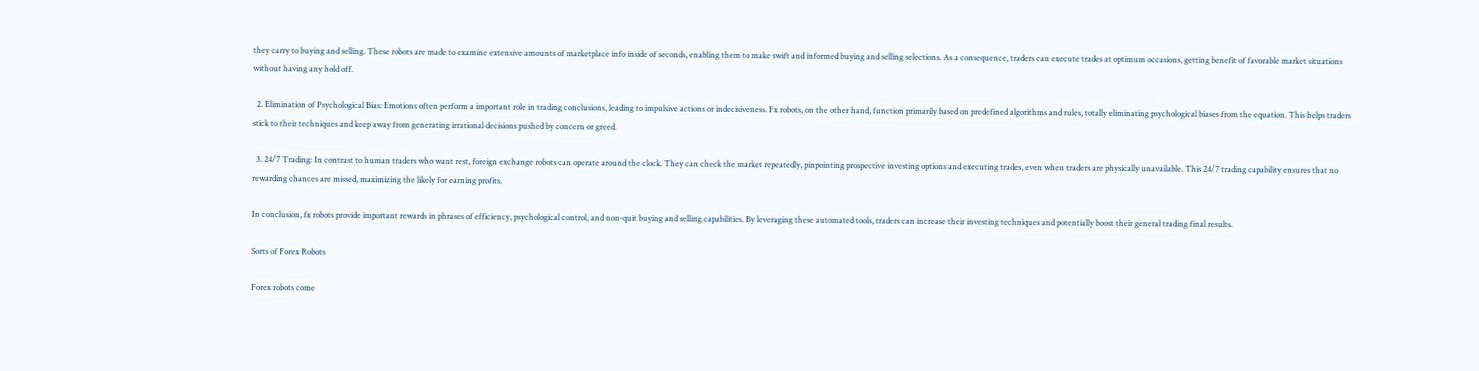they carry to buying and selling. These robots are made to examine extensive amounts of marketplace info inside of seconds, enabling them to make swift and informed buying and selling selections. As a consequence, traders can execute trades at optimum occasions, getting benefit of favorable market situations without having any hold off.

  2. Elimination of Psychological Bias: Emotions often perform a important role in trading conclusions, leading to impulsive actions or indecisiveness. Fx robots, on the other hand, function primarily based on predefined algorithms and rules, totally eliminating psychological biases from the equation. This helps traders stick to their techniques and keep away from generating irrational decisions pushed by concern or greed.

  3. 24/7 Trading: In contrast to human traders who want rest, foreign exchange robots can operate around the clock. They can check the market repeatedly, pinpointing prospective investing options and executing trades, even when traders are physically unavailable. This 24/7 trading capability ensures that no rewarding chances are missed, maximizing the likely for earning profits.

In conclusion, fx robots provide important rewards in phrases of efficiency, psychological control, and non-quit buying and selling capabilities. By leveraging these automated tools, traders can increase their investing techniques and potentially boost their general trading final results.

Sorts of Forex Robots

Forex robots come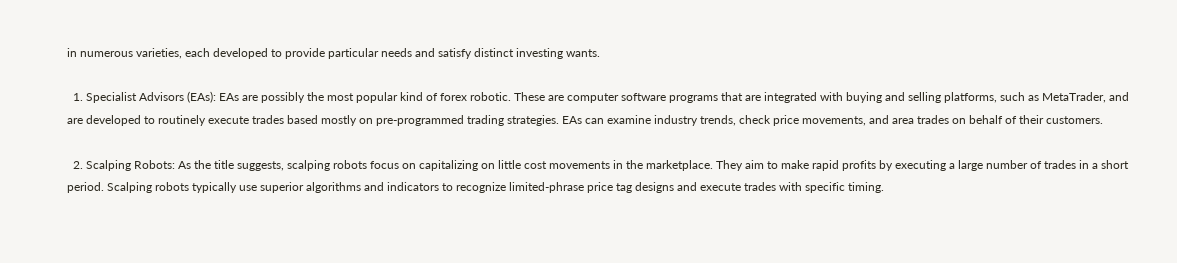in numerous varieties, each developed to provide particular needs and satisfy distinct investing wants.

  1. Specialist Advisors (EAs): EAs are possibly the most popular kind of forex robotic. These are computer software programs that are integrated with buying and selling platforms, such as MetaTrader, and are developed to routinely execute trades based mostly on pre-programmed trading strategies. EAs can examine industry trends, check price movements, and area trades on behalf of their customers.

  2. Scalping Robots: As the title suggests, scalping robots focus on capitalizing on little cost movements in the marketplace. They aim to make rapid profits by executing a large number of trades in a short period. Scalping robots typically use superior algorithms and indicators to recognize limited-phrase price tag designs and execute trades with specific timing.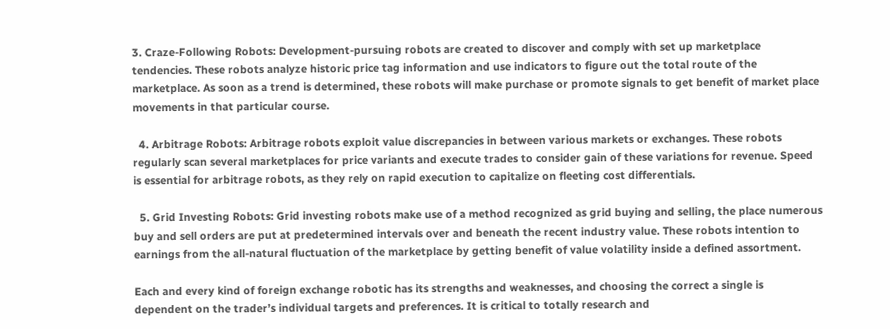3. Craze-Following Robots: Development-pursuing robots are created to discover and comply with set up marketplace tendencies. These robots analyze historic price tag information and use indicators to figure out the total route of the marketplace. As soon as a trend is determined, these robots will make purchase or promote signals to get benefit of market place movements in that particular course.

  4. Arbitrage Robots: Arbitrage robots exploit value discrepancies in between various markets or exchanges. These robots regularly scan several marketplaces for price variants and execute trades to consider gain of these variations for revenue. Speed is essential for arbitrage robots, as they rely on rapid execution to capitalize on fleeting cost differentials.

  5. Grid Investing Robots: Grid investing robots make use of a method recognized as grid buying and selling, the place numerous buy and sell orders are put at predetermined intervals over and beneath the recent industry value. These robots intention to earnings from the all-natural fluctuation of the marketplace by getting benefit of value volatility inside a defined assortment.

Each and every kind of foreign exchange robotic has its strengths and weaknesses, and choosing the correct a single is dependent on the trader’s individual targets and preferences. It is critical to totally research and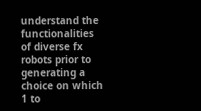understand the functionalities of diverse fx robots prior to generating a choice on which 1 to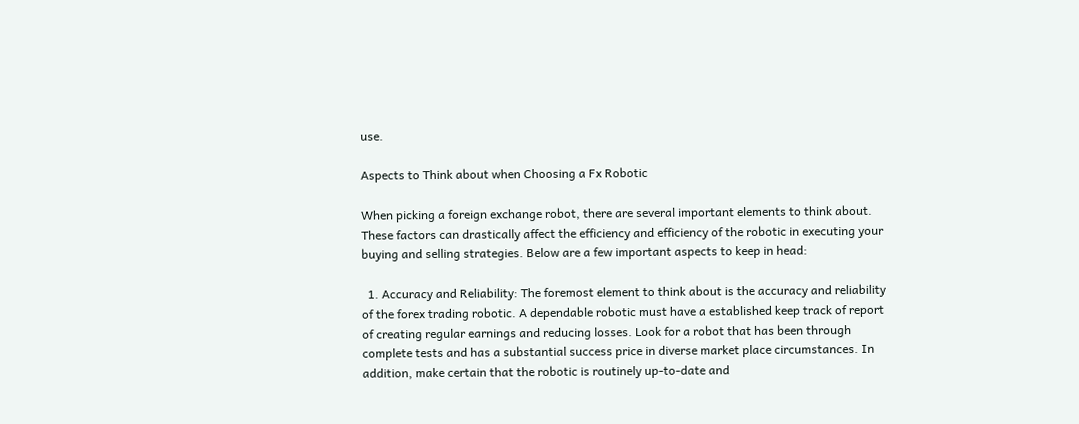use.

Aspects to Think about when Choosing a Fx Robotic

When picking a foreign exchange robot, there are several important elements to think about. These factors can drastically affect the efficiency and efficiency of the robotic in executing your buying and selling strategies. Below are a few important aspects to keep in head:

  1. Accuracy and Reliability: The foremost element to think about is the accuracy and reliability of the forex trading robotic. A dependable robotic must have a established keep track of report of creating regular earnings and reducing losses. Look for a robot that has been through complete tests and has a substantial success price in diverse market place circumstances. In addition, make certain that the robotic is routinely up-to-date and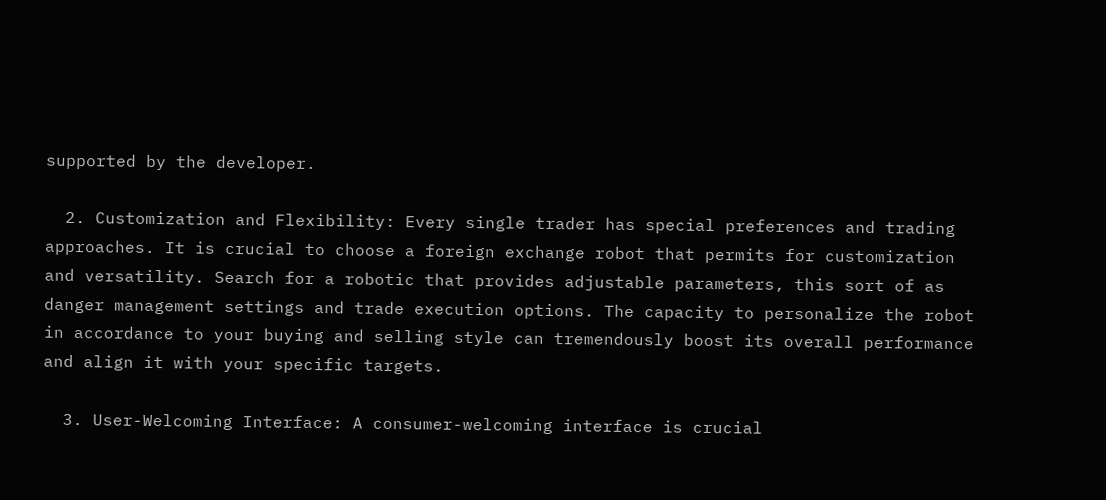supported by the developer.

  2. Customization and Flexibility: Every single trader has special preferences and trading approaches. It is crucial to choose a foreign exchange robot that permits for customization and versatility. Search for a robotic that provides adjustable parameters, this sort of as danger management settings and trade execution options. The capacity to personalize the robot in accordance to your buying and selling style can tremendously boost its overall performance and align it with your specific targets.

  3. User-Welcoming Interface: A consumer-welcoming interface is crucial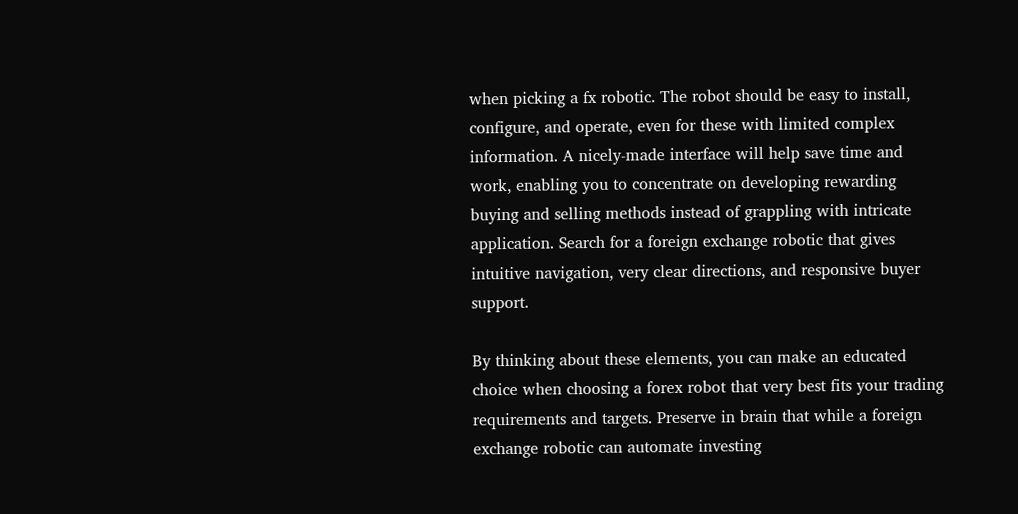when picking a fx robotic. The robot should be easy to install, configure, and operate, even for these with limited complex information. A nicely-made interface will help save time and work, enabling you to concentrate on developing rewarding buying and selling methods instead of grappling with intricate application. Search for a foreign exchange robotic that gives intuitive navigation, very clear directions, and responsive buyer support.

By thinking about these elements, you can make an educated choice when choosing a forex robot that very best fits your trading requirements and targets. Preserve in brain that while a foreign exchange robotic can automate investing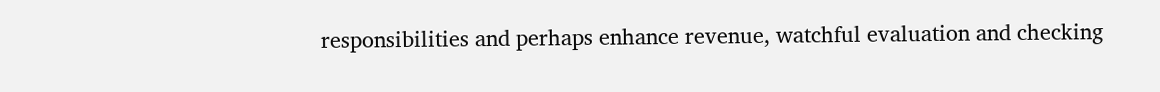responsibilities and perhaps enhance revenue, watchful evaluation and checking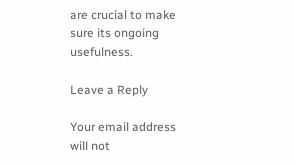are crucial to make sure its ongoing usefulness.

Leave a Reply

Your email address will not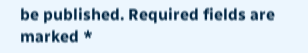be published. Required fields are marked *